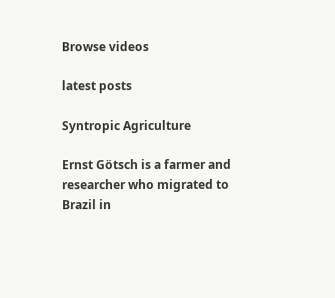Browse videos

latest posts

Syntropic Agriculture

Ernst Götsch is a farmer and researcher who migrated to Brazil in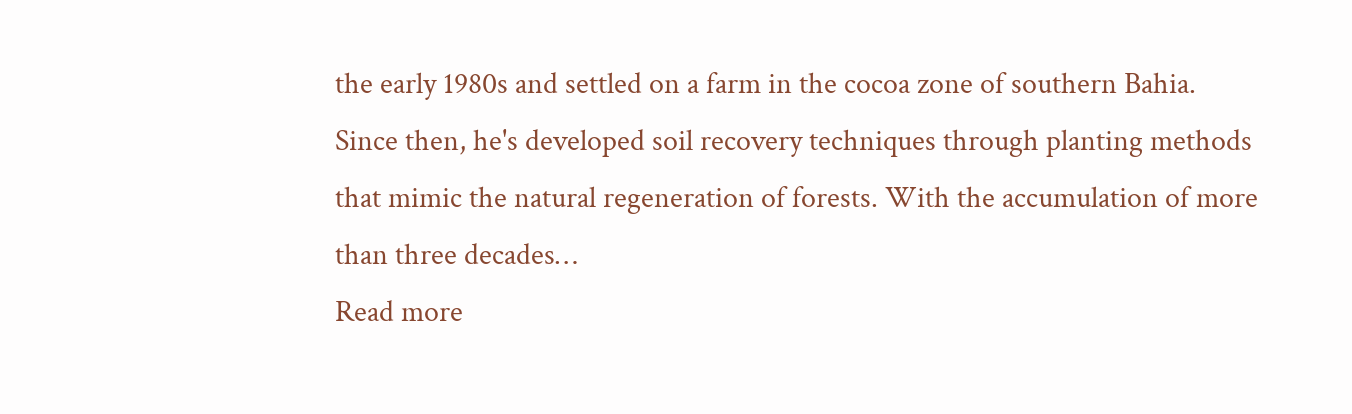the early 1980s and settled on a farm in the cocoa zone of southern Bahia. Since then, he's developed soil recovery techniques through planting methods that mimic the natural regeneration of forests. With the accumulation of more than three decades…
Read more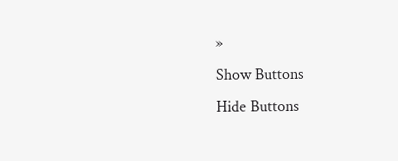»
Show Buttons
Hide Buttons